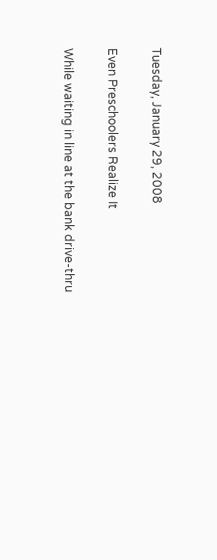Tuesday, January 29, 2008

Even Preschoolers Realize It

While waiting in line at the bank drive-thru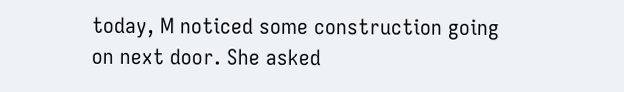today, M noticed some construction going on next door. She asked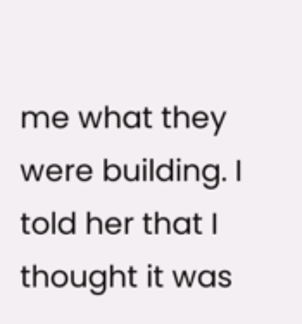me what they were building. I told her that I thought it was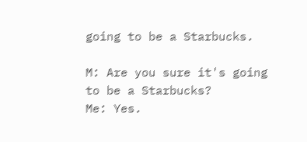going to be a Starbucks.

M: Are you sure it's going to be a Starbucks?
Me: Yes.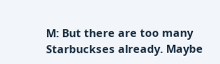M: But there are too many Starbuckses already. Maybe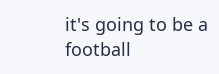it's going to be a football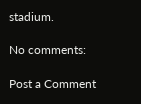stadium.

No comments:

Post a Comment